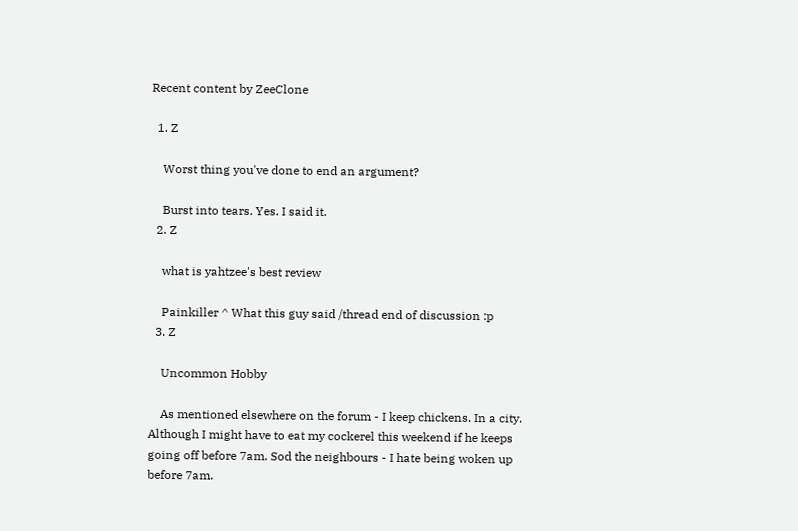Recent content by ZeeClone

  1. Z

    Worst thing you've done to end an argument?

    Burst into tears. Yes. I said it.
  2. Z

    what is yahtzee's best review

    Painkiller ^ What this guy said /thread end of discussion :p
  3. Z

    Uncommon Hobby

    As mentioned elsewhere on the forum - I keep chickens. In a city. Although I might have to eat my cockerel this weekend if he keeps going off before 7am. Sod the neighbours - I hate being woken up before 7am.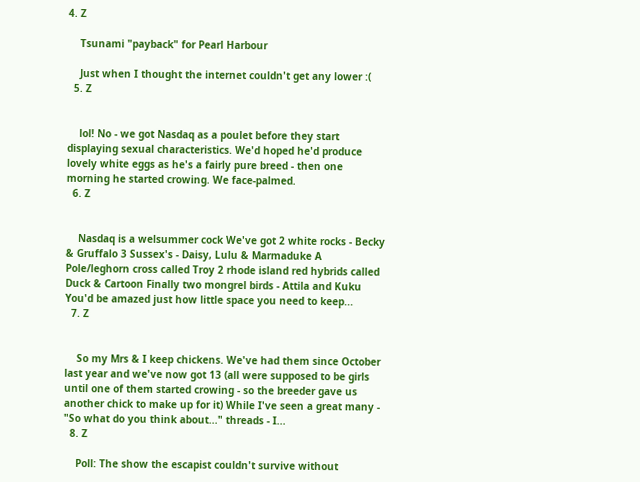4. Z

    Tsunami "payback" for Pearl Harbour

    Just when I thought the internet couldn't get any lower :(
  5. Z


    lol! No - we got Nasdaq as a poulet before they start displaying sexual characteristics. We'd hoped he'd produce lovely white eggs as he's a fairly pure breed - then one morning he started crowing. We face-palmed.
  6. Z


    Nasdaq is a welsummer cock We've got 2 white rocks - Becky & Gruffalo 3 Sussex's - Daisy, Lulu & Marmaduke A Pole/leghorn cross called Troy 2 rhode island red hybrids called Duck & Cartoon Finally two mongrel birds - Attila and Kuku You'd be amazed just how little space you need to keep...
  7. Z


    So my Mrs & I keep chickens. We've had them since October last year and we've now got 13 (all were supposed to be girls until one of them started crowing - so the breeder gave us another chick to make up for it) While I've seen a great many - "So what do you think about..." threads - I...
  8. Z

    Poll: The show the escapist couldn't survive without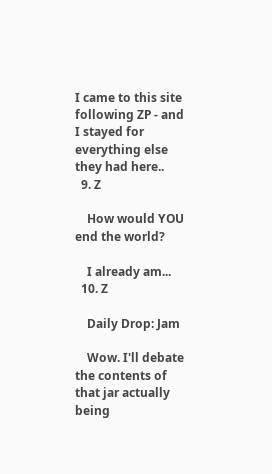I came to this site following ZP - and I stayed for everything else they had here..
  9. Z

    How would YOU end the world?

    I already am...
  10. Z

    Daily Drop: Jam

    Wow. I'll debate the contents of that jar actually being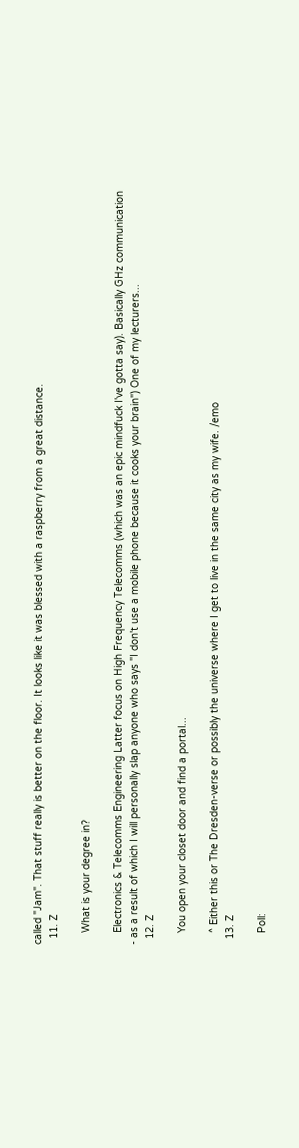called "Jam". That stuff really is better on the floor. It looks like it was blessed with a raspberry from a great distance.
  11. Z

    What is your degree in?

    Electronics & Telecomms Engineering Latter focus on High Frequency Telecomms (which was an epic mindfuck I've gotta say). Basically GHz communication - as a result of which I will personally slap anyone who says "I don't use a mobile phone because it cooks your brain") One of my lecturers...
  12. Z

    You open your closet door and find a portal...

    ^ Either this or The Dresden-verse or possibly the universe where I get to live in the same city as my wife. /emo
  13. Z

    Poll: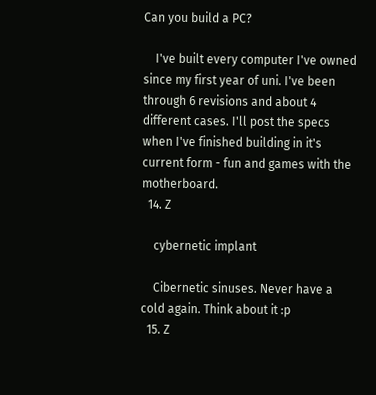Can you build a PC?

    I've built every computer I've owned since my first year of uni. I've been through 6 revisions and about 4 different cases. I'll post the specs when I've finished building in it's current form - fun and games with the motherboard.
  14. Z

    cybernetic implant

    Cibernetic sinuses. Never have a cold again. Think about it :p
  15. Z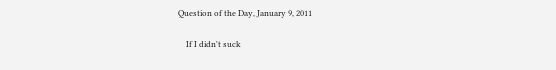Question of the Day, January 9, 2011

    If I didn't suck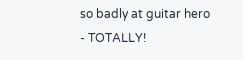so badly at guitar hero - TOTALLY!